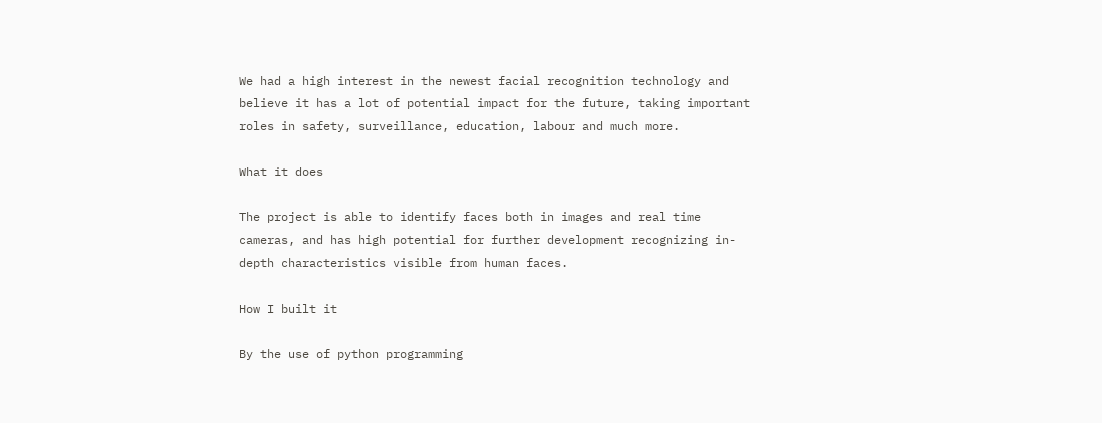We had a high interest in the newest facial recognition technology and believe it has a lot of potential impact for the future, taking important roles in safety, surveillance, education, labour and much more.

What it does

The project is able to identify faces both in images and real time cameras, and has high potential for further development recognizing in-depth characteristics visible from human faces.

How I built it

By the use of python programming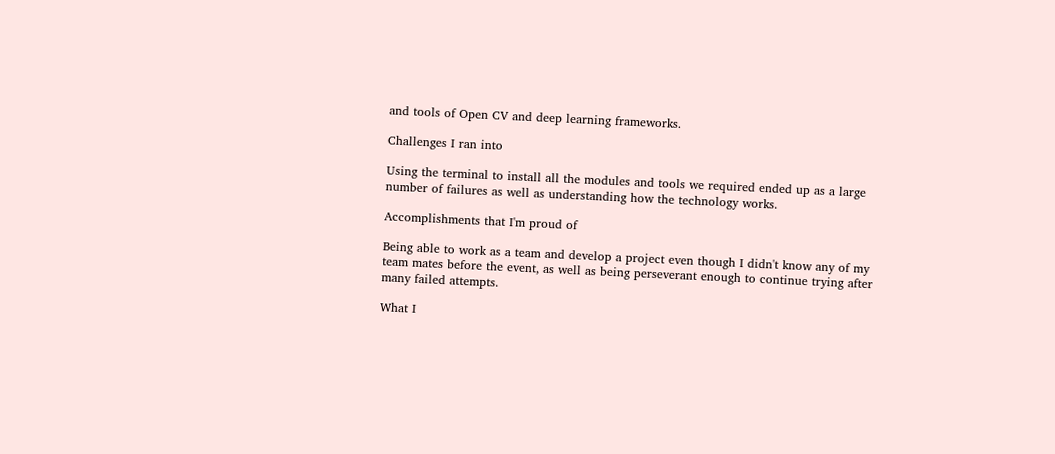and tools of Open CV and deep learning frameworks.

Challenges I ran into

Using the terminal to install all the modules and tools we required ended up as a large number of failures as well as understanding how the technology works.

Accomplishments that I'm proud of

Being able to work as a team and develop a project even though I didn't know any of my team mates before the event, as well as being perseverant enough to continue trying after many failed attempts.

What I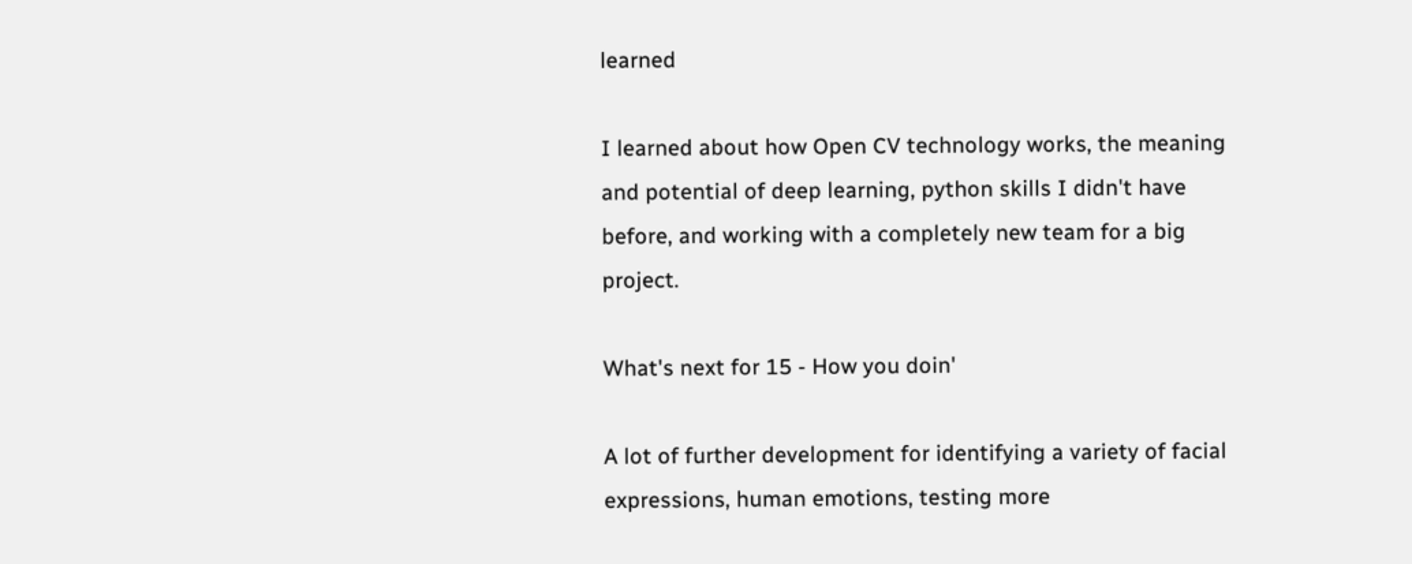learned

I learned about how Open CV technology works, the meaning and potential of deep learning, python skills I didn't have before, and working with a completely new team for a big project.

What's next for 15 - How you doin'

A lot of further development for identifying a variety of facial expressions, human emotions, testing more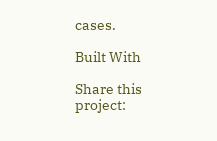cases.

Built With

Share this project: